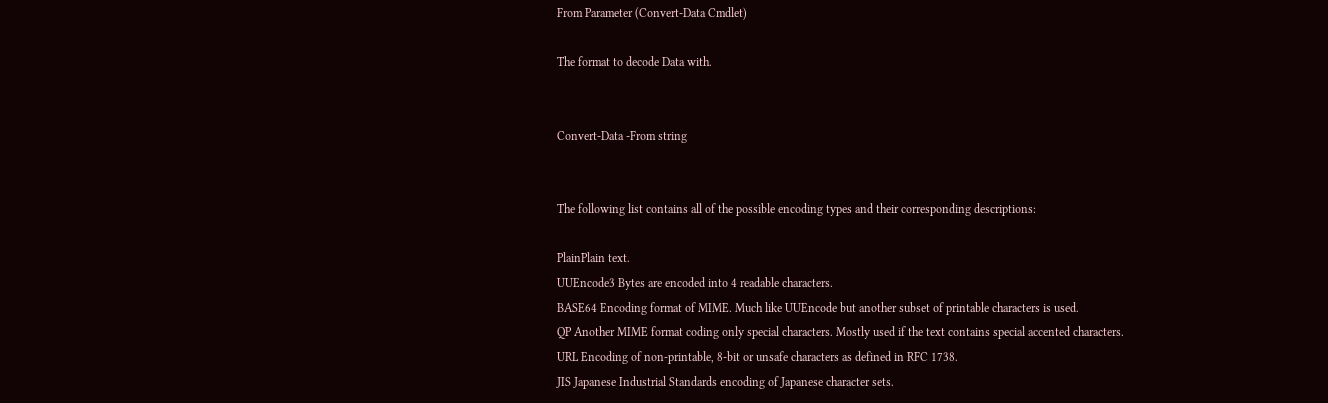From Parameter (Convert-Data Cmdlet)

The format to decode Data with.


Convert-Data -From string


The following list contains all of the possible encoding types and their corresponding descriptions:

PlainPlain text.
UUEncode3 Bytes are encoded into 4 readable characters.
BASE64 Encoding format of MIME. Much like UUEncode but another subset of printable characters is used.
QP Another MIME format coding only special characters. Mostly used if the text contains special accented characters.
URL Encoding of non-printable, 8-bit or unsafe characters as defined in RFC 1738.
JIS Japanese Industrial Standards encoding of Japanese character sets.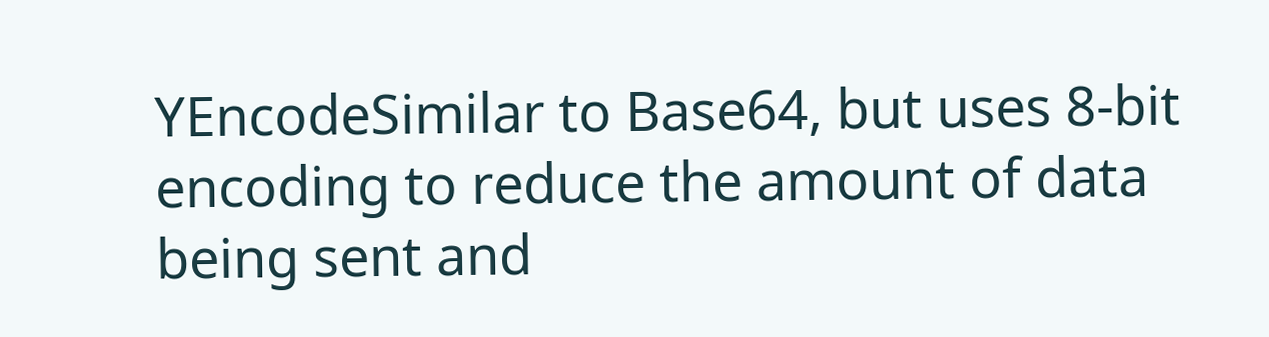YEncodeSimilar to Base64, but uses 8-bit encoding to reduce the amount of data being sent and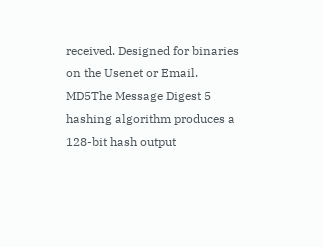received. Designed for binaries on the Usenet or Email.
MD5The Message Digest 5 hashing algorithm produces a 128-bit hash output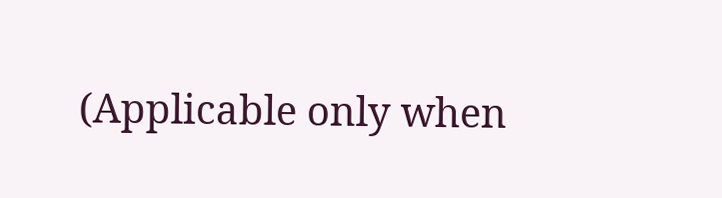(Applicable only when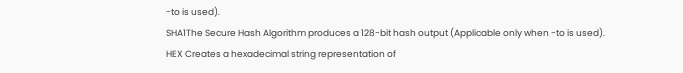-to is used).
SHA1The Secure Hash Algorithm produces a 128-bit hash output (Applicable only when -to is used).
HEX Creates a hexadecimal string representation of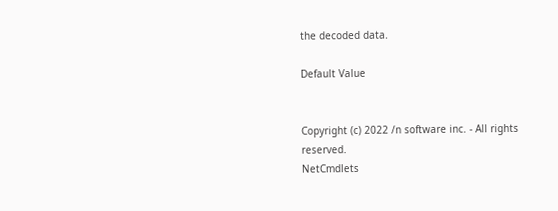the decoded data.

Default Value


Copyright (c) 2022 /n software inc. - All rights reserved.
NetCmdlets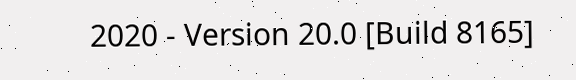2020 - Version 20.0 [Build 8165]